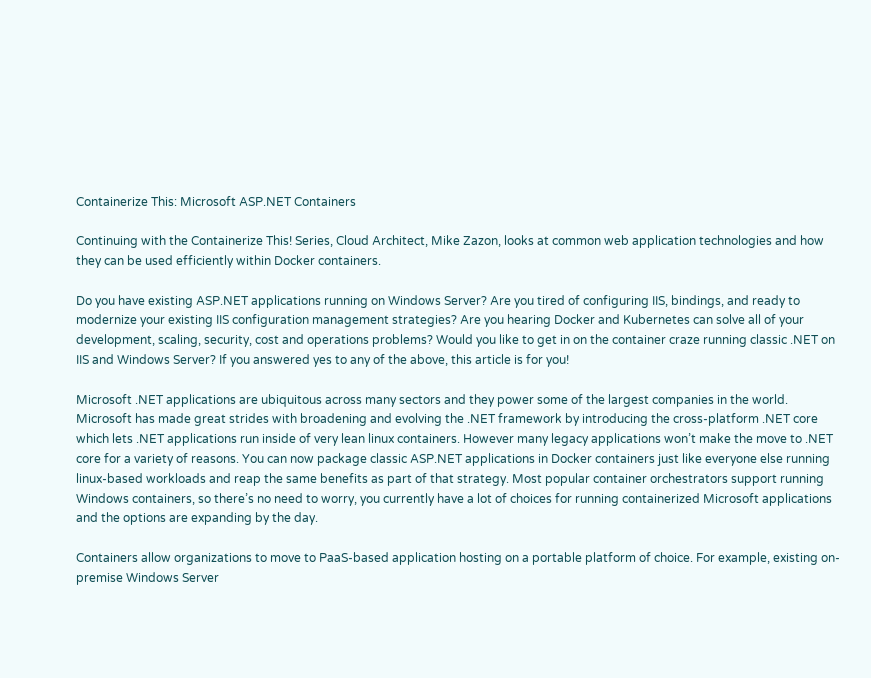Containerize This: Microsoft ASP.NET Containers

Continuing with the Containerize This! Series, Cloud Architect, Mike Zazon, looks at common web application technologies and how they can be used efficiently within Docker containers.

Do you have existing ASP.NET applications running on Windows Server? Are you tired of configuring IIS, bindings, and ready to modernize your existing IIS configuration management strategies? Are you hearing Docker and Kubernetes can solve all of your development, scaling, security, cost and operations problems? Would you like to get in on the container craze running classic .NET on IIS and Windows Server? If you answered yes to any of the above, this article is for you!

Microsoft .NET applications are ubiquitous across many sectors and they power some of the largest companies in the world. Microsoft has made great strides with broadening and evolving the .NET framework by introducing the cross-platform .NET core which lets .NET applications run inside of very lean linux containers. However many legacy applications won’t make the move to .NET core for a variety of reasons. You can now package classic ASP.NET applications in Docker containers just like everyone else running linux-based workloads and reap the same benefits as part of that strategy. Most popular container orchestrators support running Windows containers, so there’s no need to worry, you currently have a lot of choices for running containerized Microsoft applications and the options are expanding by the day.

Containers allow organizations to move to PaaS-based application hosting on a portable platform of choice. For example, existing on-premise Windows Server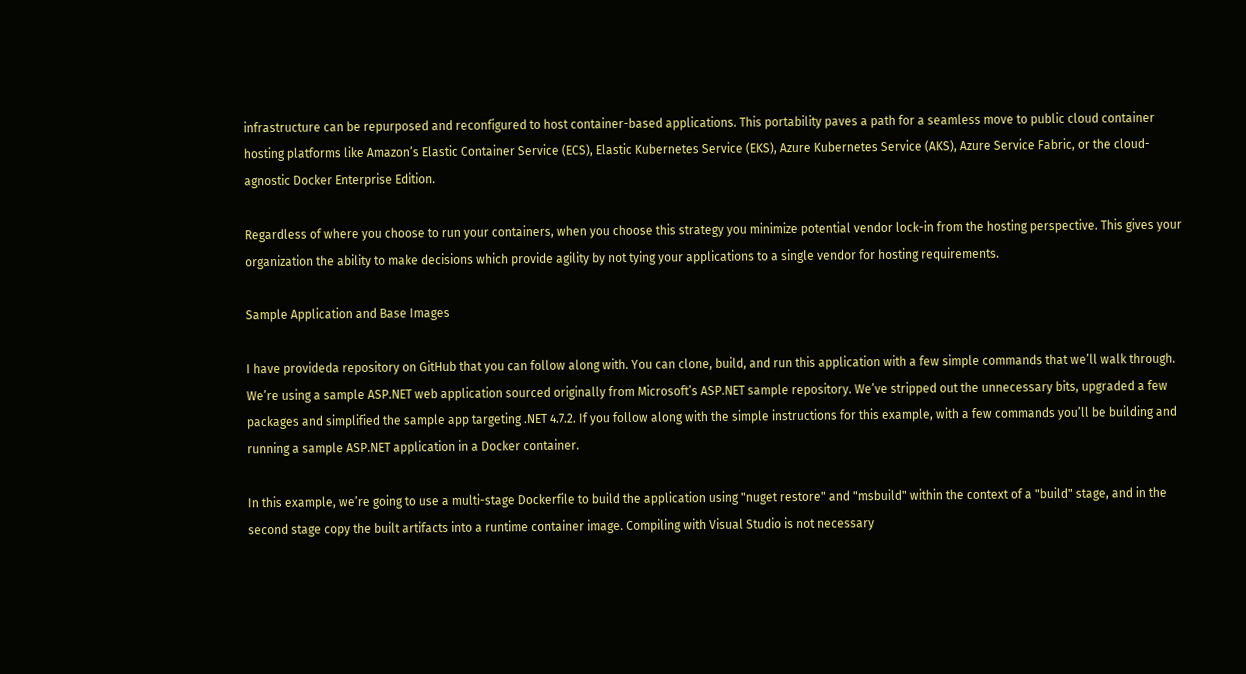infrastructure can be repurposed and reconfigured to host container-based applications. This portability paves a path for a seamless move to public cloud container hosting platforms like Amazon’s Elastic Container Service (ECS), Elastic Kubernetes Service (EKS), Azure Kubernetes Service (AKS), Azure Service Fabric, or the cloud-agnostic Docker Enterprise Edition.

Regardless of where you choose to run your containers, when you choose this strategy you minimize potential vendor lock-in from the hosting perspective. This gives your organization the ability to make decisions which provide agility by not tying your applications to a single vendor for hosting requirements.

Sample Application and Base Images

I have provideda repository on GitHub that you can follow along with. You can clone, build, and run this application with a few simple commands that we’ll walk through. We’re using a sample ASP.NET web application sourced originally from Microsoft’s ASP.NET sample repository. We’ve stripped out the unnecessary bits, upgraded a few packages and simplified the sample app targeting .NET 4.7.2. If you follow along with the simple instructions for this example, with a few commands you’ll be building and running a sample ASP.NET application in a Docker container.

In this example, we’re going to use a multi-stage Dockerfile to build the application using "nuget restore" and "msbuild" within the context of a "build" stage, and in the second stage copy the built artifacts into a runtime container image. Compiling with Visual Studio is not necessary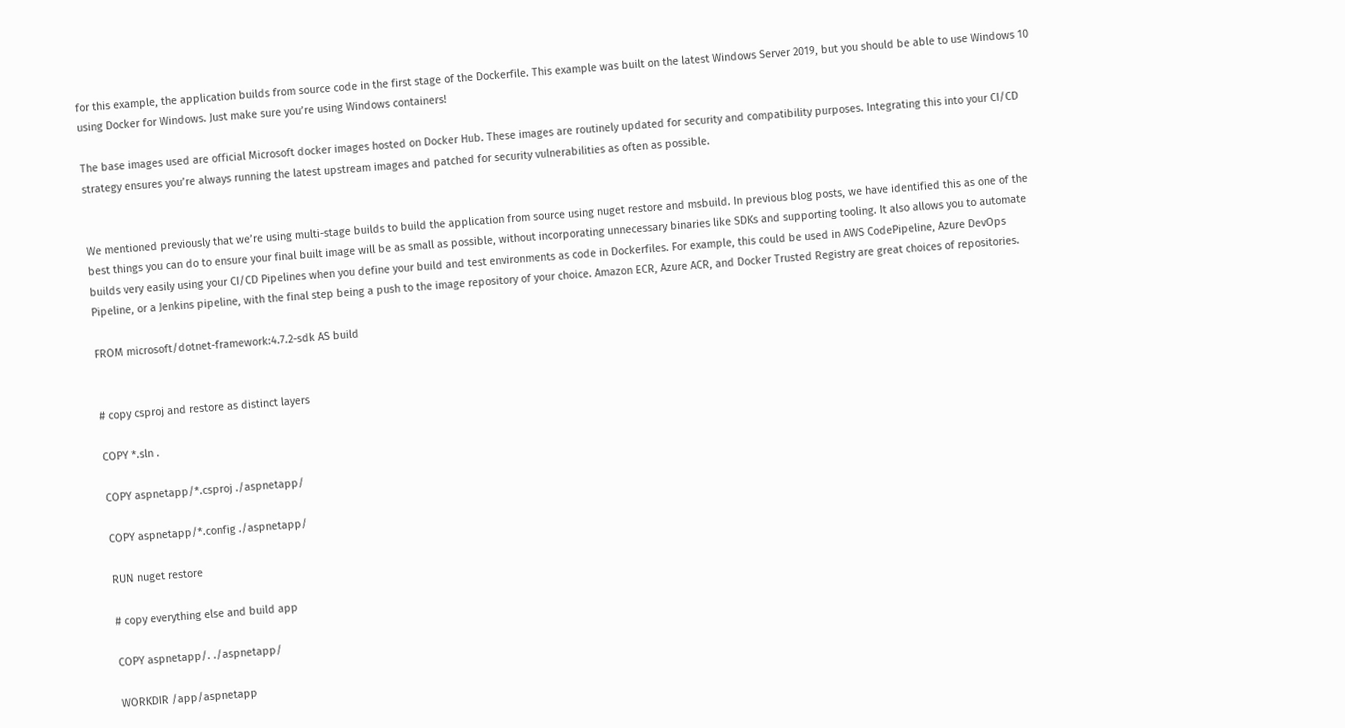for this example, the application builds from source code in the first stage of the Dockerfile. This example was built on the latest Windows Server 2019, but you should be able to use Windows 10 using Docker for Windows. Just make sure you’re using Windows containers!

The base images used are official Microsoft docker images hosted on Docker Hub. These images are routinely updated for security and compatibility purposes. Integrating this into your CI/CD strategy ensures you’re always running the latest upstream images and patched for security vulnerabilities as often as possible.


We mentioned previously that we’re using multi-stage builds to build the application from source using nuget restore and msbuild. In previous blog posts, we have identified this as one of the best things you can do to ensure your final built image will be as small as possible, without incorporating unnecessary binaries like SDKs and supporting tooling. It also allows you to automate builds very easily using your CI/CD Pipelines when you define your build and test environments as code in Dockerfiles. For example, this could be used in AWS CodePipeline, Azure DevOps Pipeline, or a Jenkins pipeline, with the final step being a push to the image repository of your choice. Amazon ECR, Azure ACR, and Docker Trusted Registry are great choices of repositories.

FROM microsoft/dotnet-framework:4.7.2-sdk AS build


# copy csproj and restore as distinct layers

COPY *.sln .

COPY aspnetapp/*.csproj ./aspnetapp/

COPY aspnetapp/*.config ./aspnetapp/

RUN nuget restore

# copy everything else and build app

COPY aspnetapp/. ./aspnetapp/

WORKDIR /app/aspnetapp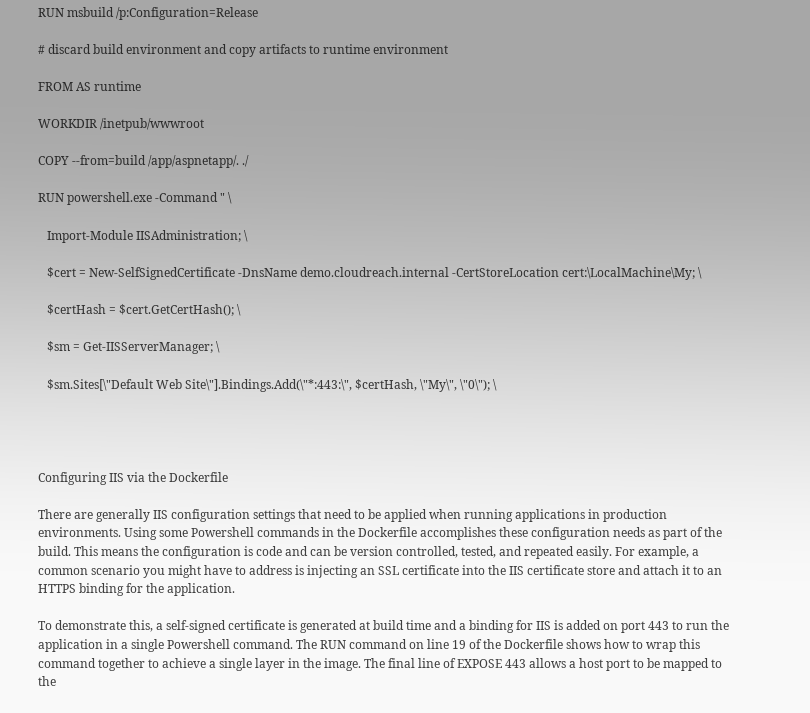RUN msbuild /p:Configuration=Release

# discard build environment and copy artifacts to runtime environment

FROM AS runtime

WORKDIR /inetpub/wwwroot

COPY --from=build /app/aspnetapp/. ./

RUN powershell.exe -Command " \

   Import-Module IISAdministration; \

   $cert = New-SelfSignedCertificate -DnsName demo.cloudreach.internal -CertStoreLocation cert:\LocalMachine\My; \

   $certHash = $cert.GetCertHash(); \

   $sm = Get-IISServerManager; \

   $sm.Sites[\"Default Web Site\"].Bindings.Add(\"*:443:\", $certHash, \"My\", \"0\"); \




Configuring IIS via the Dockerfile

There are generally IIS configuration settings that need to be applied when running applications in production environments. Using some Powershell commands in the Dockerfile accomplishes these configuration needs as part of the build. This means the configuration is code and can be version controlled, tested, and repeated easily. For example, a common scenario you might have to address is injecting an SSL certificate into the IIS certificate store and attach it to an HTTPS binding for the application.

To demonstrate this, a self-signed certificate is generated at build time and a binding for IIS is added on port 443 to run the application in a single Powershell command. The RUN command on line 19 of the Dockerfile shows how to wrap this command together to achieve a single layer in the image. The final line of EXPOSE 443 allows a host port to be mapped to the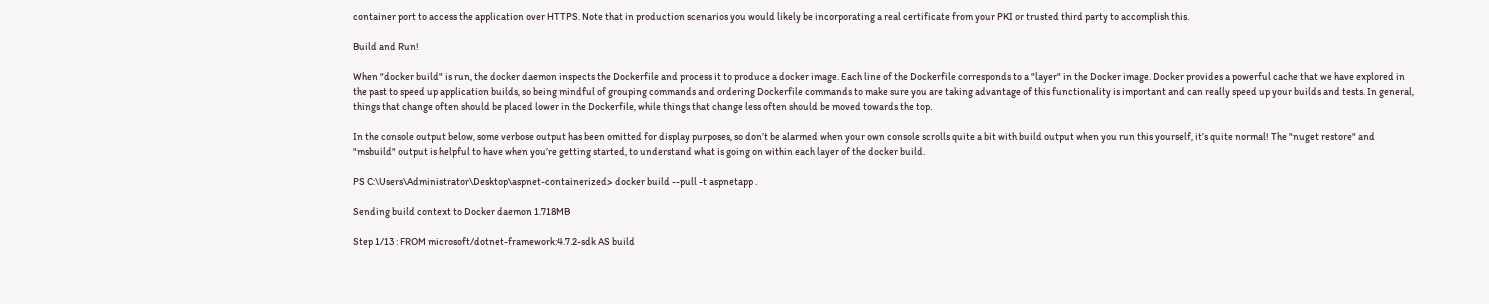container port to access the application over HTTPS. Note that in production scenarios you would likely be incorporating a real certificate from your PKI or trusted third party to accomplish this.

Build and Run!

When "docker build" is run, the docker daemon inspects the Dockerfile and process it to produce a docker image. Each line of the Dockerfile corresponds to a "layer" in the Docker image. Docker provides a powerful cache that we have explored in the past to speed up application builds, so being mindful of grouping commands and ordering Dockerfile commands to make sure you are taking advantage of this functionality is important and can really speed up your builds and tests. In general, things that change often should be placed lower in the Dockerfile, while things that change less often should be moved towards the top.

In the console output below, some verbose output has been omitted for display purposes, so don’t be alarmed when your own console scrolls quite a bit with build output when you run this yourself, it’s quite normal! The "nuget restore" and "msbuild" output is helpful to have when you’re getting started, to understand what is going on within each layer of the docker build.

PS C:\Users\Administrator\Desktop\aspnet-containerized> docker build --pull -t aspnetapp .

Sending build context to Docker daemon 1.718MB

Step 1/13 : FROM microsoft/dotnet-framework:4.7.2-sdk AS build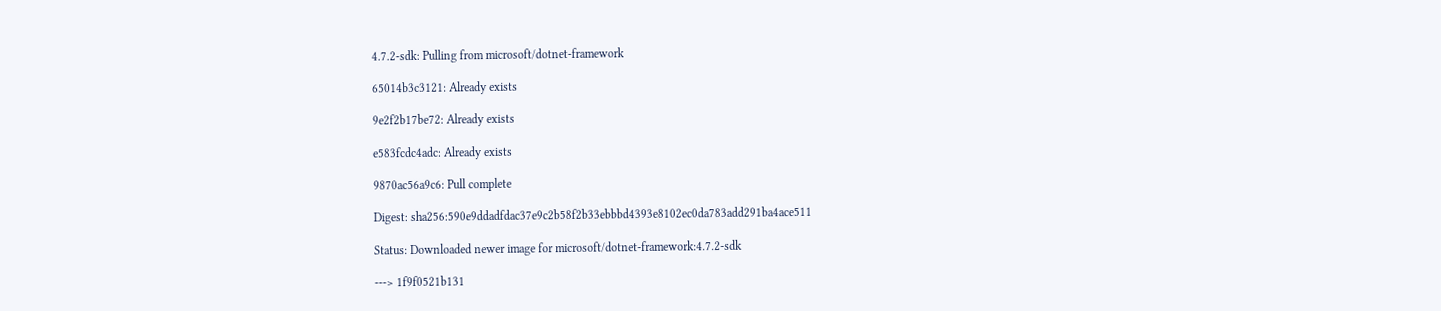4.7.2-sdk: Pulling from microsoft/dotnet-framework

65014b3c3121: Already exists

9e2f2b17be72: Already exists

e583fcdc4adc: Already exists

9870ac56a9c6: Pull complete

Digest: sha256:590e9ddadfdac37e9c2b58f2b33ebbbd4393e8102ec0da783add291ba4ace511

Status: Downloaded newer image for microsoft/dotnet-framework:4.7.2-sdk

---> 1f9f0521b131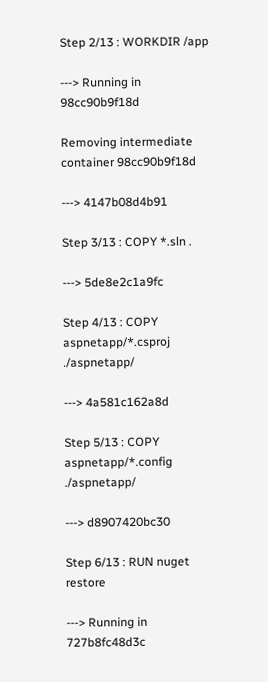Step 2/13 : WORKDIR /app

---> Running in 98cc90b9f18d

Removing intermediate container 98cc90b9f18d

---> 4147b08d4b91

Step 3/13 : COPY *.sln .

---> 5de8e2c1a9fc

Step 4/13 : COPY aspnetapp/*.csproj ./aspnetapp/

---> 4a581c162a8d

Step 5/13 : COPY aspnetapp/*.config ./aspnetapp/

---> d8907420bc30

Step 6/13 : RUN nuget restore

---> Running in 727b8fc48d3c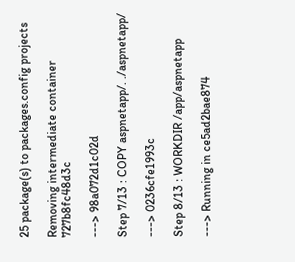25 package(s) to packages.config projects

Removing intermediate container 727b8fc48d3c

---> 98a072d1c02d

Step 7/13 : COPY aspnetapp/. ./aspnetapp/

---> 0236cfe1993c

Step 8/13 : WORKDIR /app/aspnetapp

---> Running in ce5ad2bae874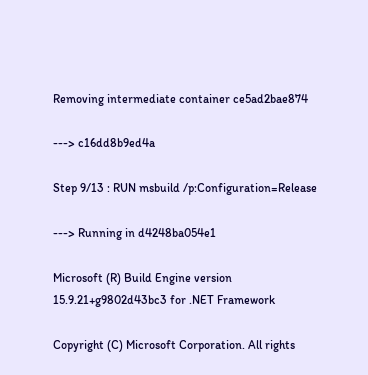Removing intermediate container ce5ad2bae874

---> c16dd8b9ed4a

Step 9/13 : RUN msbuild /p:Configuration=Release

---> Running in d4248ba054e1

Microsoft (R) Build Engine version 15.9.21+g9802d43bc3 for .NET Framework

Copyright (C) Microsoft Corporation. All rights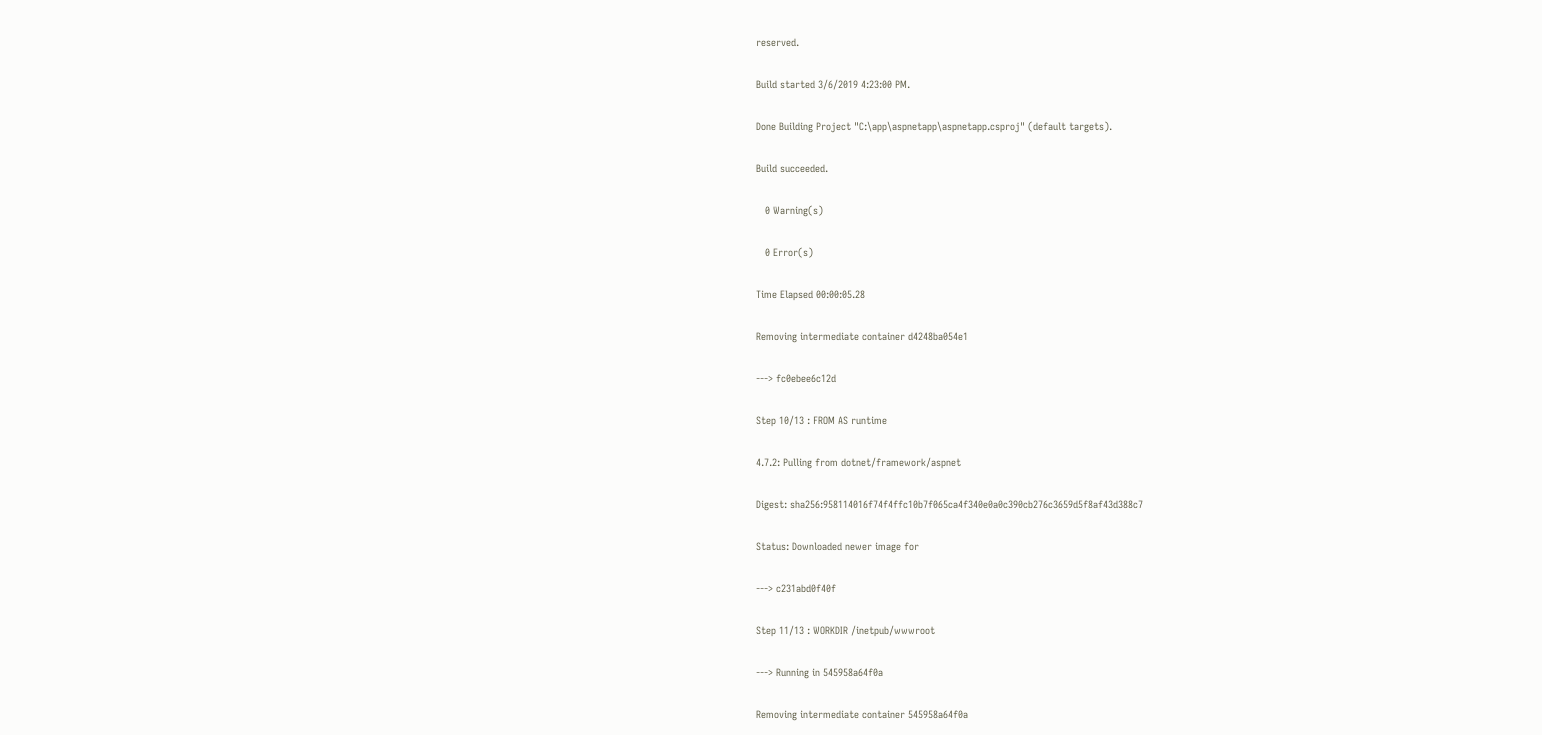reserved.

Build started 3/6/2019 4:23:00 PM.

Done Building Project "C:\app\aspnetapp\aspnetapp.csproj" (default targets).

Build succeeded.

   0 Warning(s)

   0 Error(s)

Time Elapsed 00:00:05.28

Removing intermediate container d4248ba054e1

---> fc0ebee6c12d

Step 10/13 : FROM AS runtime

4.7.2: Pulling from dotnet/framework/aspnet

Digest: sha256:958114016f74f4ffc10b7f065ca4f340e0a0c390cb276c3659d5f8af43d388c7

Status: Downloaded newer image for

---> c231abd0f40f

Step 11/13 : WORKDIR /inetpub/wwwroot

---> Running in 545958a64f0a

Removing intermediate container 545958a64f0a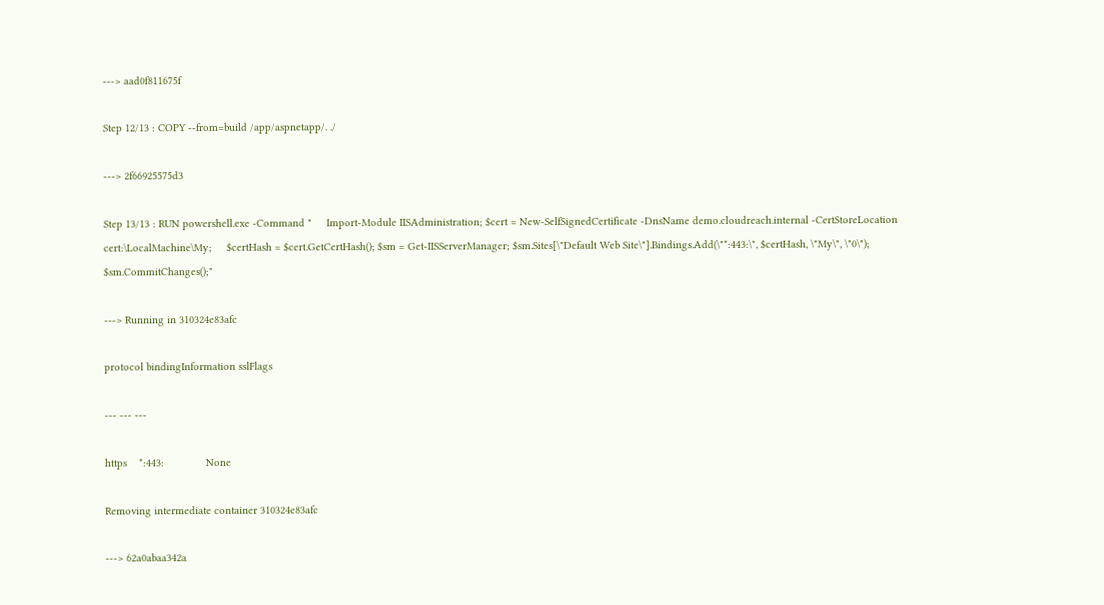---> aad0f811675f

Step 12/13 : COPY --from=build /app/aspnetapp/. ./

---> 2f66925575d3

Step 13/13 : RUN powershell.exe -Command "     Import-Module IISAdministration; $cert = New-SelfSignedCertificate -DnsName demo.cloudreach.internal -CertStoreLocation cert:\LocalMachine\My;     $certHash = $cert.GetCertHash(); $sm = Get-IISServerManager; $sm.Sites[\"Default Web Site\"].Bindings.Add(\"*:443:\", $certHash, \"My\", \"0\");     $sm.CommitChanges();"

---> Running in 310324e83afc

protocol bindingInformation sslFlags

--- --- ---

https    *:443:              None

Removing intermediate container 310324e83afc

---> 62a0abaa342a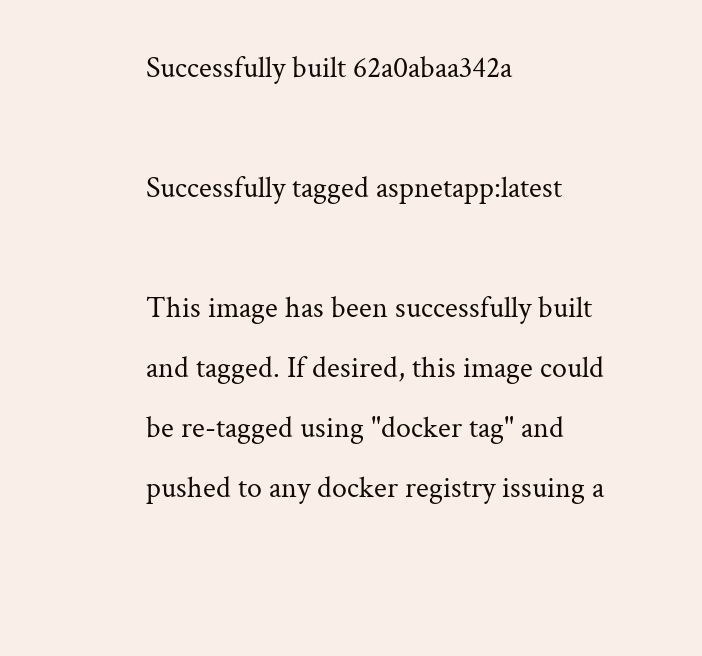Successfully built 62a0abaa342a

Successfully tagged aspnetapp:latest

This image has been successfully built and tagged. If desired, this image could be re-tagged using "docker tag" and pushed to any docker registry issuing a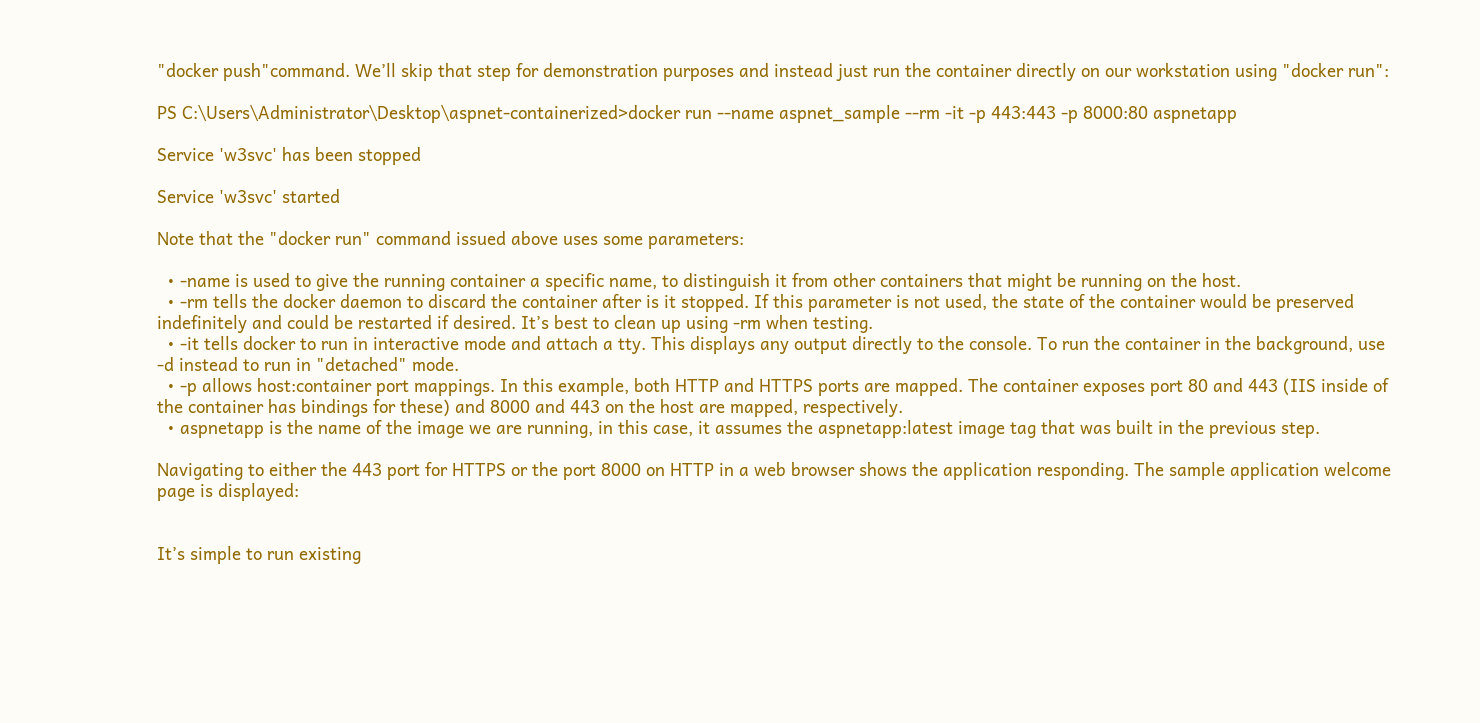"docker push"command. We’ll skip that step for demonstration purposes and instead just run the container directly on our workstation using "docker run":

PS C:\Users\Administrator\Desktop\aspnet-containerized>docker run --name aspnet_sample --rm -it -p 443:443 -p 8000:80 aspnetapp

Service 'w3svc' has been stopped

Service 'w3svc' started

Note that the "docker run" command issued above uses some parameters:

  • -name is used to give the running container a specific name, to distinguish it from other containers that might be running on the host.
  • -rm tells the docker daemon to discard the container after is it stopped. If this parameter is not used, the state of the container would be preserved indefinitely and could be restarted if desired. It’s best to clean up using -rm when testing.
  • -it tells docker to run in interactive mode and attach a tty. This displays any output directly to the console. To run the container in the background, use -d instead to run in "detached" mode.
  • -p allows host:container port mappings. In this example, both HTTP and HTTPS ports are mapped. The container exposes port 80 and 443 (IIS inside of the container has bindings for these) and 8000 and 443 on the host are mapped, respectively.
  • aspnetapp is the name of the image we are running, in this case, it assumes the aspnetapp:latest image tag that was built in the previous step.

Navigating to either the 443 port for HTTPS or the port 8000 on HTTP in a web browser shows the application responding. The sample application welcome page is displayed:


It’s simple to run existing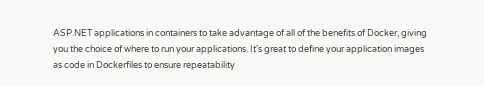ASP.NET applications in containers to take advantage of all of the benefits of Docker, giving you the choice of where to run your applications. It’s great to define your application images as code in Dockerfiles to ensure repeatability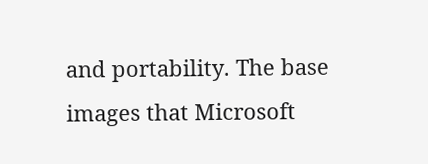and portability. The base images that Microsoft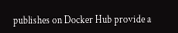publishes on Docker Hub provide a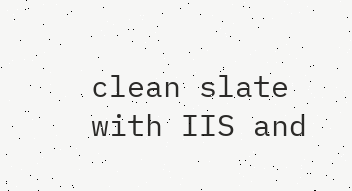clean slate with IIS and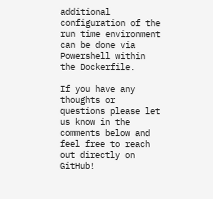additional configuration of the run time environment can be done via Powershell within the Dockerfile.

If you have any thoughts or questions please let us know in the comments below and feel free to reach out directly on GitHub!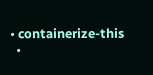• containerize-this
  •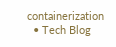containerization
  • Tech Blog